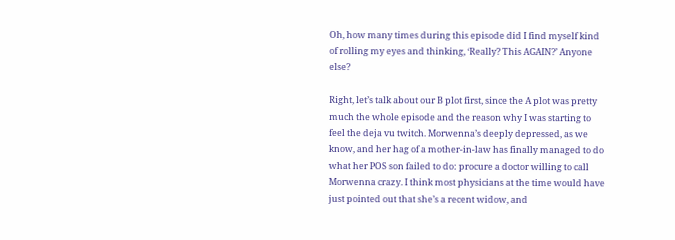Oh, how many times during this episode did I find myself kind of rolling my eyes and thinking, ‘Really? This AGAIN?’ Anyone else?

Right, let’s talk about our B plot first, since the A plot was pretty much the whole episode and the reason why I was starting to feel the deja vu twitch. Morwenna’s deeply depressed, as we know, and her hag of a mother-in-law has finally managed to do what her POS son failed to do: procure a doctor willing to call Morwenna crazy. I think most physicians at the time would have just pointed out that she’s a recent widow, and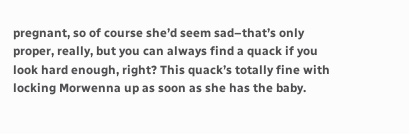pregnant, so of course she’d seem sad–that’s only proper, really, but you can always find a quack if you look hard enough, right? This quack’s totally fine with locking Morwenna up as soon as she has the baby.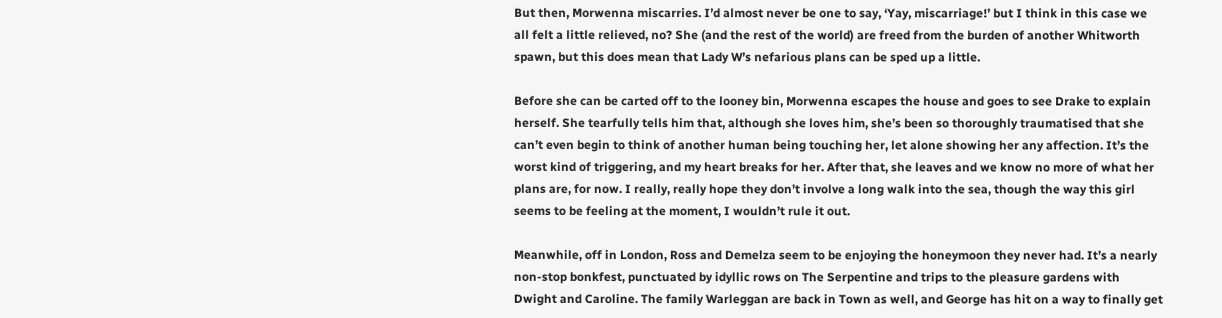But then, Morwenna miscarries. I’d almost never be one to say, ‘Yay, miscarriage!’ but I think in this case we all felt a little relieved, no? She (and the rest of the world) are freed from the burden of another Whitworth spawn, but this does mean that Lady W’s nefarious plans can be sped up a little.

Before she can be carted off to the looney bin, Morwenna escapes the house and goes to see Drake to explain herself. She tearfully tells him that, although she loves him, she’s been so thoroughly traumatised that she can’t even begin to think of another human being touching her, let alone showing her any affection. It’s the worst kind of triggering, and my heart breaks for her. After that, she leaves and we know no more of what her plans are, for now. I really, really hope they don’t involve a long walk into the sea, though the way this girl seems to be feeling at the moment, I wouldn’t rule it out.

Meanwhile, off in London, Ross and Demelza seem to be enjoying the honeymoon they never had. It’s a nearly non-stop bonkfest, punctuated by idyllic rows on The Serpentine and trips to the pleasure gardens with Dwight and Caroline. The family Warleggan are back in Town as well, and George has hit on a way to finally get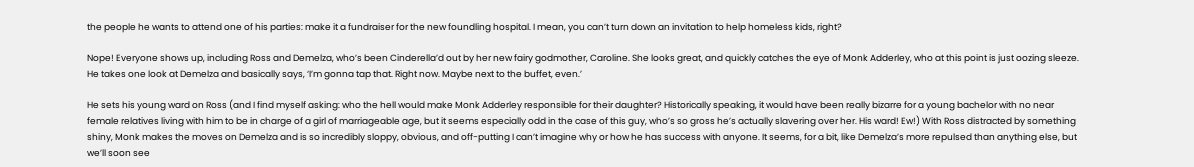the people he wants to attend one of his parties: make it a fundraiser for the new foundling hospital. I mean, you can’t turn down an invitation to help homeless kids, right?

Nope! Everyone shows up, including Ross and Demelza, who’s been Cinderella’d out by her new fairy godmother, Caroline. She looks great, and quickly catches the eye of Monk Adderley, who at this point is just oozing sleeze. He takes one look at Demelza and basically says, ‘I’m gonna tap that. Right now. Maybe next to the buffet, even.’

He sets his young ward on Ross (and I find myself asking: who the hell would make Monk Adderley responsible for their daughter? Historically speaking, it would have been really bizarre for a young bachelor with no near female relatives living with him to be in charge of a girl of marriageable age, but it seems especially odd in the case of this guy, who’s so gross he’s actually slavering over her. His ward! Ew!) With Ross distracted by something shiny, Monk makes the moves on Demelza and is so incredibly sloppy, obvious, and off-putting I can’t imagine why or how he has success with anyone. It seems, for a bit, like Demelza’s more repulsed than anything else, but we’ll soon see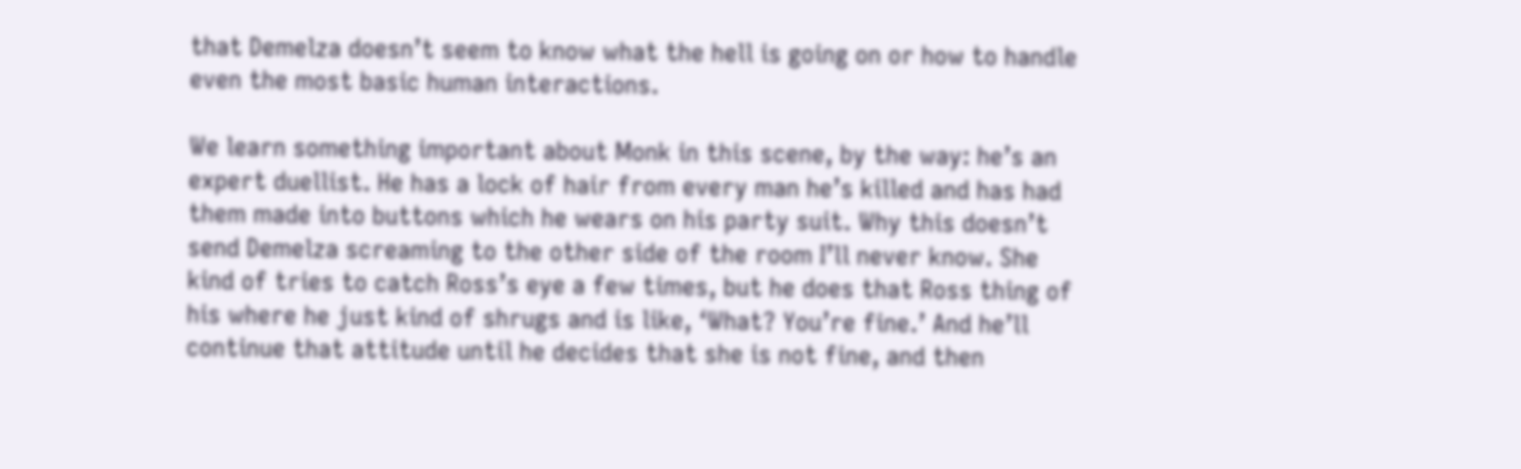that Demelza doesn’t seem to know what the hell is going on or how to handle even the most basic human interactions.

We learn something important about Monk in this scene, by the way: he’s an expert duellist. He has a lock of hair from every man he’s killed and has had them made into buttons which he wears on his party suit. Why this doesn’t send Demelza screaming to the other side of the room I’ll never know. She kind of tries to catch Ross’s eye a few times, but he does that Ross thing of his where he just kind of shrugs and is like, ‘What? You’re fine.’ And he’ll continue that attitude until he decides that she is not fine, and then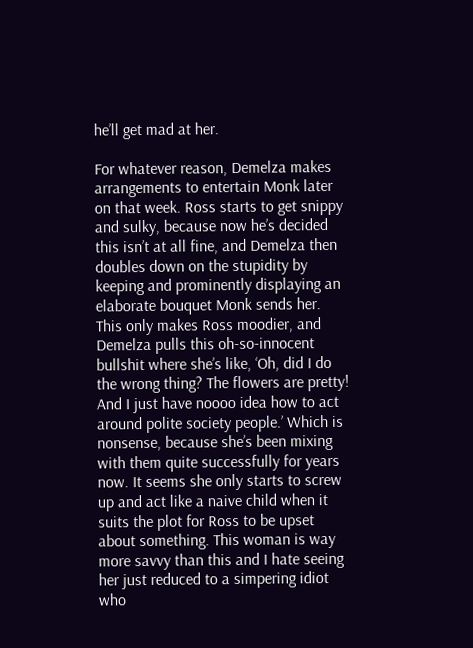he’ll get mad at her.

For whatever reason, Demelza makes arrangements to entertain Monk later on that week. Ross starts to get snippy and sulky, because now he’s decided this isn’t at all fine, and Demelza then doubles down on the stupidity by keeping and prominently displaying an elaborate bouquet Monk sends her. This only makes Ross moodier, and Demelza pulls this oh-so-innocent bullshit where she’s like, ‘Oh, did I do the wrong thing? The flowers are pretty! And I just have noooo idea how to act around polite society people.’ Which is nonsense, because she’s been mixing with them quite successfully for years now. It seems she only starts to screw up and act like a naive child when it suits the plot for Ross to be upset about something. This woman is way more savvy than this and I hate seeing her just reduced to a simpering idiot who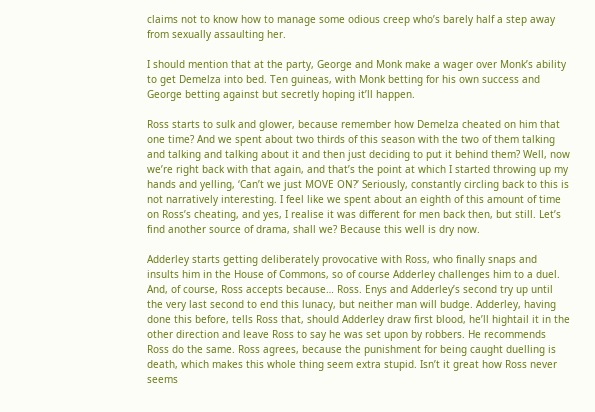claims not to know how to manage some odious creep who’s barely half a step away from sexually assaulting her.

I should mention that at the party, George and Monk make a wager over Monk’s ability to get Demelza into bed. Ten guineas, with Monk betting for his own success and George betting against but secretly hoping it’ll happen.

Ross starts to sulk and glower, because remember how Demelza cheated on him that one time? And we spent about two thirds of this season with the two of them talking and talking and talking about it and then just deciding to put it behind them? Well, now we’re right back with that again, and that’s the point at which I started throwing up my hands and yelling, ‘Can’t we just MOVE ON?’ Seriously, constantly circling back to this is not narratively interesting. I feel like we spent about an eighth of this amount of time on Ross’s cheating, and yes, I realise it was different for men back then, but still. Let’s find another source of drama, shall we? Because this well is dry now.

Adderley starts getting deliberately provocative with Ross, who finally snaps and insults him in the House of Commons, so of course Adderley challenges him to a duel. And, of course, Ross accepts because… Ross. Enys and Adderley’s second try up until the very last second to end this lunacy, but neither man will budge. Adderley, having done this before, tells Ross that, should Adderley draw first blood, he’ll hightail it in the other direction and leave Ross to say he was set upon by robbers. He recommends Ross do the same. Ross agrees, because the punishment for being caught duelling is death, which makes this whole thing seem extra stupid. Isn’t it great how Ross never seems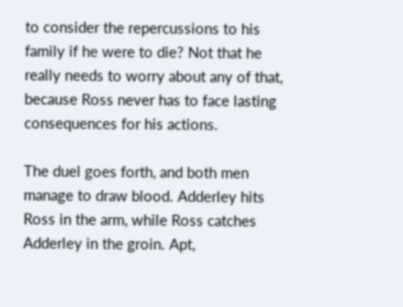to consider the repercussions to his family if he were to die? Not that he really needs to worry about any of that, because Ross never has to face lasting consequences for his actions.

The duel goes forth, and both men manage to draw blood. Adderley hits Ross in the arm, while Ross catches Adderley in the groin. Apt,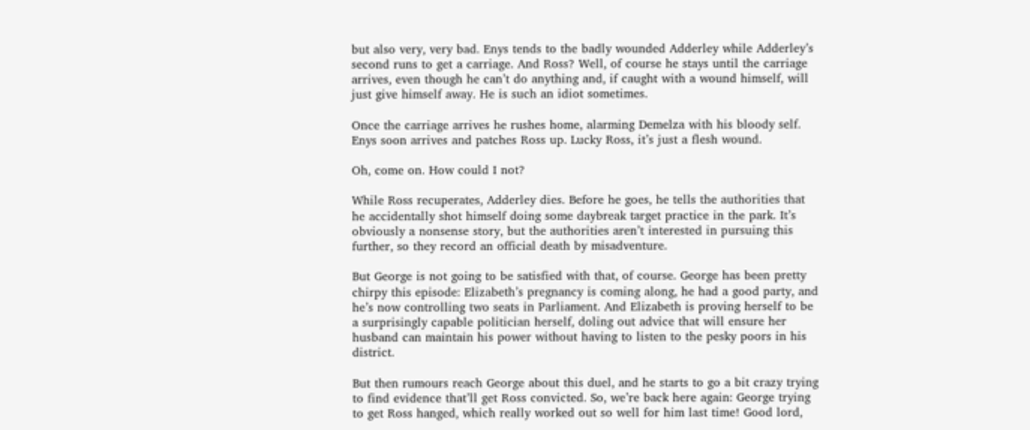but also very, very bad. Enys tends to the badly wounded Adderley while Adderley’s second runs to get a carriage. And Ross? Well, of course he stays until the carriage arrives, even though he can’t do anything and, if caught with a wound himself, will just give himself away. He is such an idiot sometimes.

Once the carriage arrives he rushes home, alarming Demelza with his bloody self. Enys soon arrives and patches Ross up. Lucky Ross, it’s just a flesh wound.

Oh, come on. How could I not?

While Ross recuperates, Adderley dies. Before he goes, he tells the authorities that he accidentally shot himself doing some daybreak target practice in the park. It’s obviously a nonsense story, but the authorities aren’t interested in pursuing this further, so they record an official death by misadventure.

But George is not going to be satisfied with that, of course. George has been pretty chirpy this episode: Elizabeth’s pregnancy is coming along, he had a good party, and he’s now controlling two seats in Parliament. And Elizabeth is proving herself to be a surprisingly capable politician herself, doling out advice that will ensure her husband can maintain his power without having to listen to the pesky poors in his district.

But then rumours reach George about this duel, and he starts to go a bit crazy trying to find evidence that’ll get Ross convicted. So, we’re back here again: George trying to get Ross hanged, which really worked out so well for him last time! Good lord,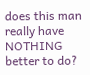does this man really have NOTHING better to do?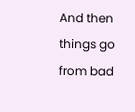And then things go from bad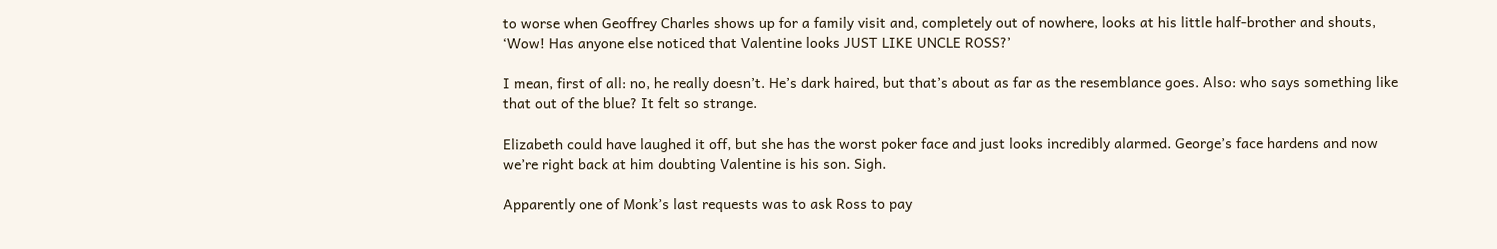to worse when Geoffrey Charles shows up for a family visit and, completely out of nowhere, looks at his little half-brother and shouts, ‘Wow! Has anyone else noticed that Valentine looks JUST LIKE UNCLE ROSS?’

I mean, first of all: no, he really doesn’t. He’s dark haired, but that’s about as far as the resemblance goes. Also: who says something like that out of the blue? It felt so strange.

Elizabeth could have laughed it off, but she has the worst poker face and just looks incredibly alarmed. George’s face hardens and now we’re right back at him doubting Valentine is his son. Sigh.

Apparently one of Monk’s last requests was to ask Ross to pay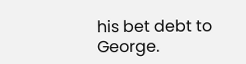his bet debt to George.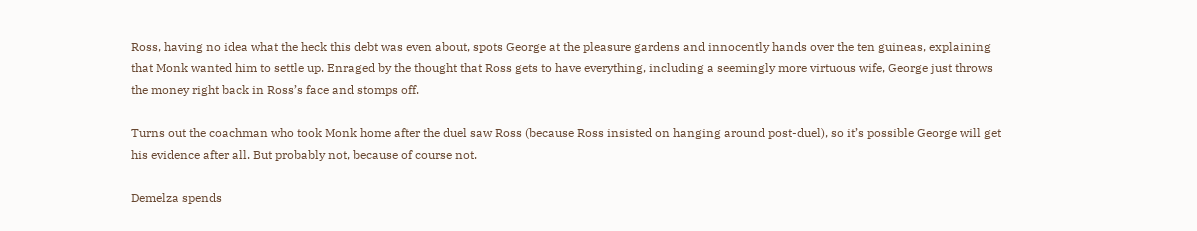Ross, having no idea what the heck this debt was even about, spots George at the pleasure gardens and innocently hands over the ten guineas, explaining that Monk wanted him to settle up. Enraged by the thought that Ross gets to have everything, including a seemingly more virtuous wife, George just throws the money right back in Ross’s face and stomps off.

Turns out the coachman who took Monk home after the duel saw Ross (because Ross insisted on hanging around post-duel), so it’s possible George will get his evidence after all. But probably not, because of course not.

Demelza spends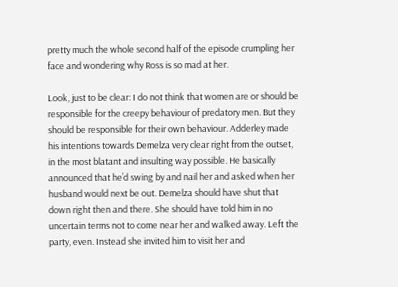pretty much the whole second half of the episode crumpling her face and wondering why Ross is so mad at her.

Look, just to be clear: I do not think that women are or should be responsible for the creepy behaviour of predatory men. But they should be responsible for their own behaviour. Adderley made his intentions towards Demelza very clear right from the outset, in the most blatant and insulting way possible. He basically announced that he’d swing by and nail her and asked when her husband would next be out. Demelza should have shut that down right then and there. She should have told him in no uncertain terms not to come near her and walked away. Left the party, even. Instead she invited him to visit her and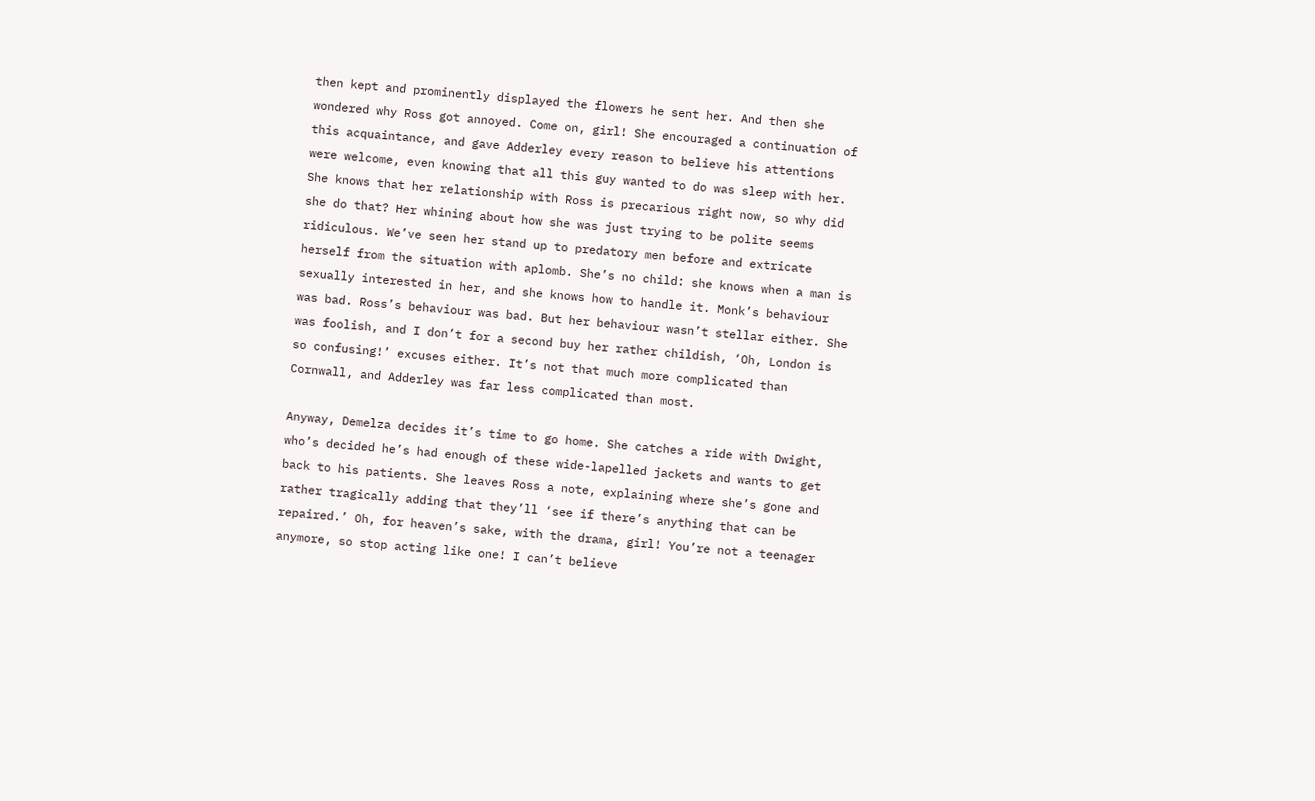then kept and prominently displayed the flowers he sent her. And then she wondered why Ross got annoyed. Come on, girl! She encouraged a continuation of this acquaintance, and gave Adderley every reason to believe his attentions were welcome, even knowing that all this guy wanted to do was sleep with her. She knows that her relationship with Ross is precarious right now, so why did she do that? Her whining about how she was just trying to be polite seems ridiculous. We’ve seen her stand up to predatory men before and extricate herself from the situation with aplomb. She’s no child: she knows when a man is sexually interested in her, and she knows how to handle it. Monk’s behaviour was bad. Ross’s behaviour was bad. But her behaviour wasn’t stellar either. She was foolish, and I don’t for a second buy her rather childish, ‘Oh, London is so confusing!’ excuses either. It’s not that much more complicated than Cornwall, and Adderley was far less complicated than most.

Anyway, Demelza decides it’s time to go home. She catches a ride with Dwight, who’s decided he’s had enough of these wide-lapelled jackets and wants to get back to his patients. She leaves Ross a note, explaining where she’s gone and rather tragically adding that they’ll ‘see if there’s anything that can be repaired.’ Oh, for heaven’s sake, with the drama, girl! You’re not a teenager anymore, so stop acting like one! I can’t believe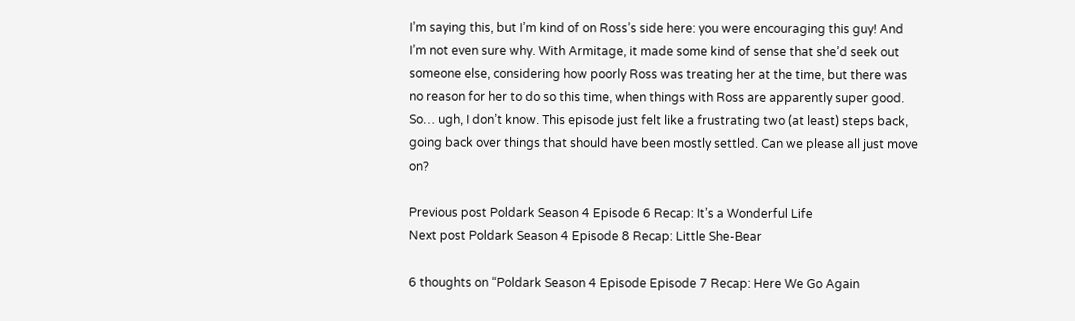I’m saying this, but I’m kind of on Ross’s side here: you were encouraging this guy! And I’m not even sure why. With Armitage, it made some kind of sense that she’d seek out someone else, considering how poorly Ross was treating her at the time, but there was no reason for her to do so this time, when things with Ross are apparently super good. So… ugh, I don’t know. This episode just felt like a frustrating two (at least) steps back, going back over things that should have been mostly settled. Can we please all just move on?

Previous post Poldark Season 4 Episode 6 Recap: It’s a Wonderful Life
Next post Poldark Season 4 Episode 8 Recap: Little She-Bear

6 thoughts on “Poldark Season 4 Episode Episode 7 Recap: Here We Go Again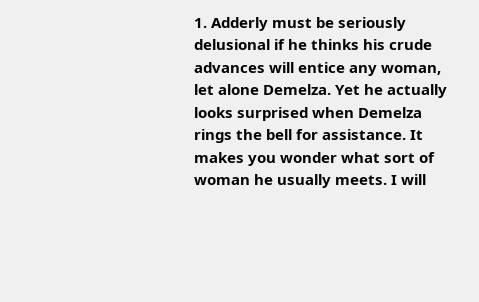1. Adderly must be seriously delusional if he thinks his crude advances will entice any woman, let alone Demelza. Yet he actually looks surprised when Demelza rings the bell for assistance. It makes you wonder what sort of woman he usually meets. I will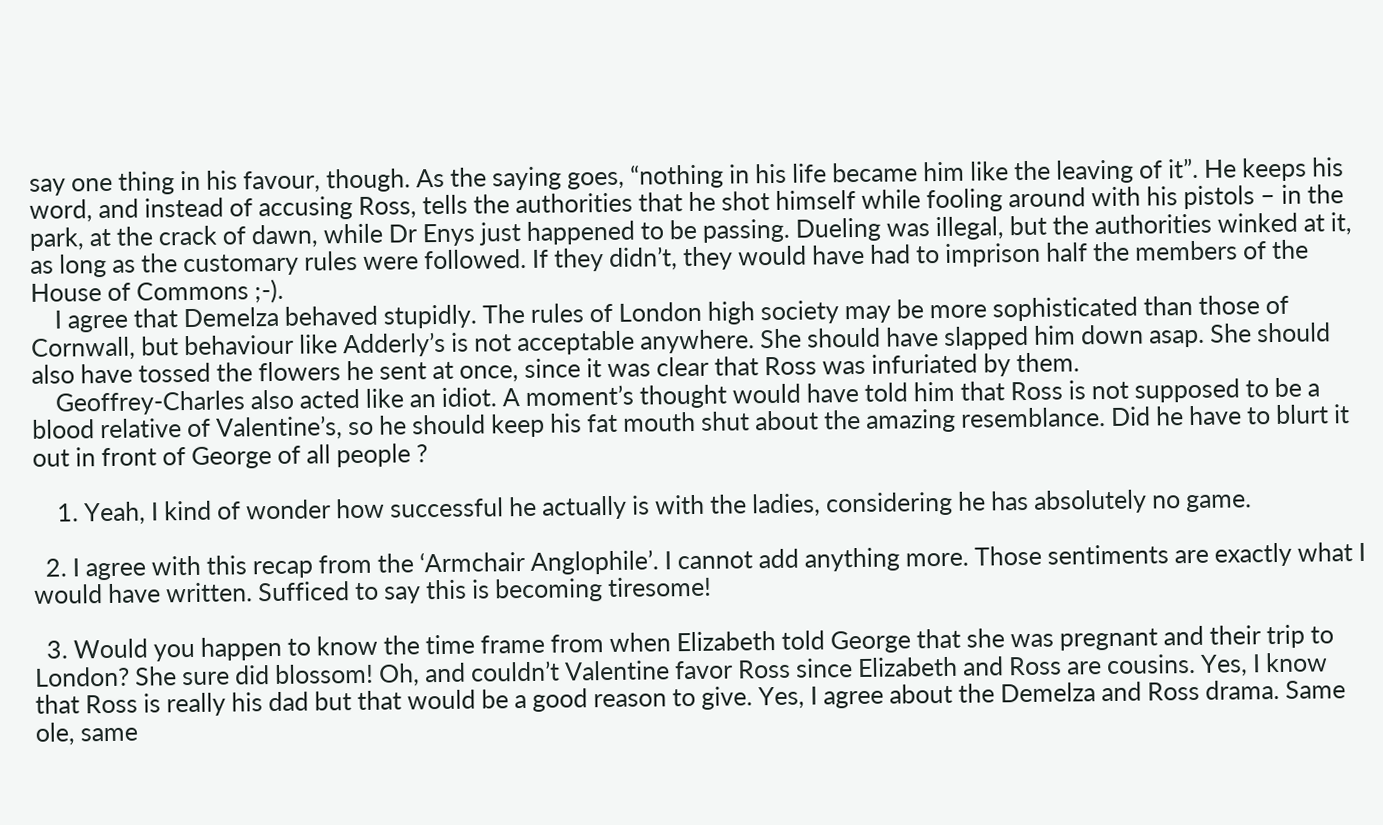say one thing in his favour, though. As the saying goes, “nothing in his life became him like the leaving of it”. He keeps his word, and instead of accusing Ross, tells the authorities that he shot himself while fooling around with his pistols – in the park, at the crack of dawn, while Dr Enys just happened to be passing. Dueling was illegal, but the authorities winked at it, as long as the customary rules were followed. If they didn’t, they would have had to imprison half the members of the House of Commons ;-).
    I agree that Demelza behaved stupidly. The rules of London high society may be more sophisticated than those of Cornwall, but behaviour like Adderly’s is not acceptable anywhere. She should have slapped him down asap. She should also have tossed the flowers he sent at once, since it was clear that Ross was infuriated by them.
    Geoffrey-Charles also acted like an idiot. A moment’s thought would have told him that Ross is not supposed to be a blood relative of Valentine’s, so he should keep his fat mouth shut about the amazing resemblance. Did he have to blurt it out in front of George of all people ?

    1. Yeah, I kind of wonder how successful he actually is with the ladies, considering he has absolutely no game.

  2. I agree with this recap from the ‘Armchair Anglophile’. I cannot add anything more. Those sentiments are exactly what I would have written. Sufficed to say this is becoming tiresome!

  3. Would you happen to know the time frame from when Elizabeth told George that she was pregnant and their trip to London? She sure did blossom! Oh, and couldn’t Valentine favor Ross since Elizabeth and Ross are cousins. Yes, I know that Ross is really his dad but that would be a good reason to give. Yes, I agree about the Demelza and Ross drama. Same ole, same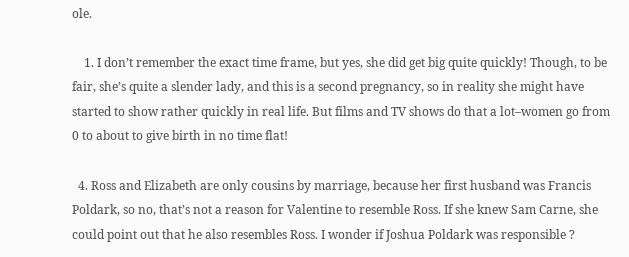ole.

    1. I don’t remember the exact time frame, but yes, she did get big quite quickly! Though, to be fair, she’s quite a slender lady, and this is a second pregnancy, so in reality she might have started to show rather quickly in real life. But films and TV shows do that a lot–women go from 0 to about to give birth in no time flat!

  4. Ross and Elizabeth are only cousins by marriage, because her first husband was Francis Poldark, so no, that’s not a reason for Valentine to resemble Ross. If she knew Sam Carne, she could point out that he also resembles Ross. I wonder if Joshua Poldark was responsible ?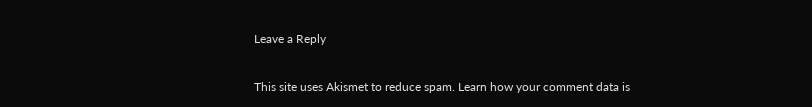Leave a Reply

This site uses Akismet to reduce spam. Learn how your comment data is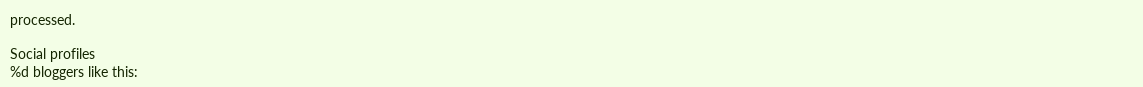processed.

Social profiles
%d bloggers like this: